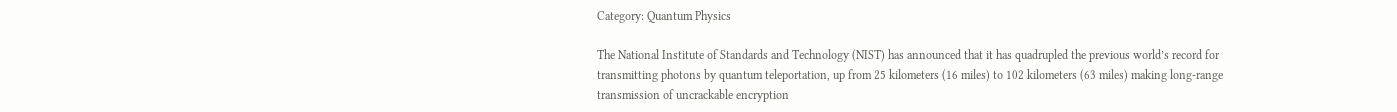Category: Quantum Physics

The National Institute of Standards and Technology (NIST) has announced that it has quadrupled the previous world’s record for transmitting photons by quantum teleportation, up from 25 kilometers (16 miles) to 102 kilometers (63 miles) making long-range transmission of uncrackable encryption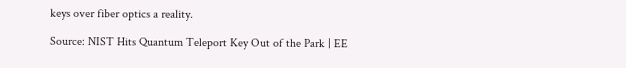keys over fiber optics a reality.

Source: NIST Hits Quantum Teleport Key Out of the Park | EE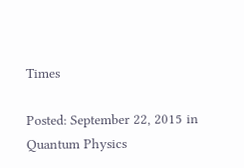Times

Posted: September 22, 2015 in Quantum Physics